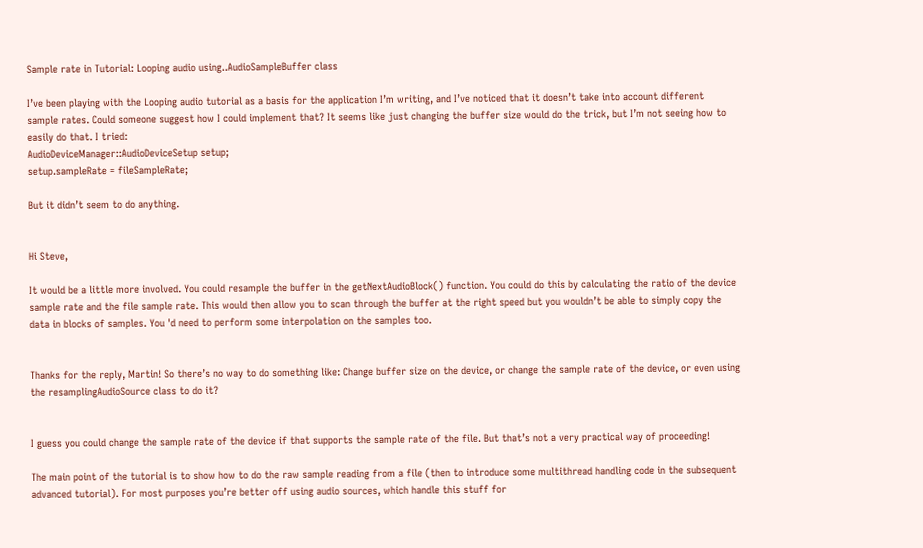Sample rate in Tutorial: Looping audio using..AudioSampleBuffer class

I’ve been playing with the Looping audio tutorial as a basis for the application I’m writing, and I’ve noticed that it doesn’t take into account different sample rates. Could someone suggest how I could implement that? It seems like just changing the buffer size would do the trick, but I’m not seeing how to easily do that. I tried:
AudioDeviceManager::AudioDeviceSetup setup;
setup.sampleRate = fileSampleRate;

But it didn’t seem to do anything.


Hi Steve,

It would be a little more involved. You could resample the buffer in the getNextAudioBlock() function. You could do this by calculating the ratio of the device sample rate and the file sample rate. This would then allow you to scan through the buffer at the right speed but you wouldn’t be able to simply copy the data in blocks of samples. You 'd need to perform some interpolation on the samples too.


Thanks for the reply, Martin! So there’s no way to do something like: Change buffer size on the device, or change the sample rate of the device, or even using the resamplingAudioSource class to do it?


I guess you could change the sample rate of the device if that supports the sample rate of the file. But that’s not a very practical way of proceeding!

The main point of the tutorial is to show how to do the raw sample reading from a file (then to introduce some multithread handling code in the subsequent advanced tutorial). For most purposes you’re better off using audio sources, which handle this stuff for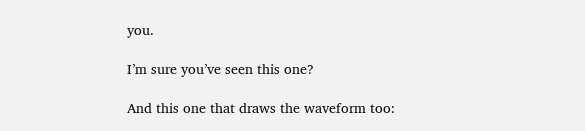you.

I’m sure you’ve seen this one?

And this one that draws the waveform too: